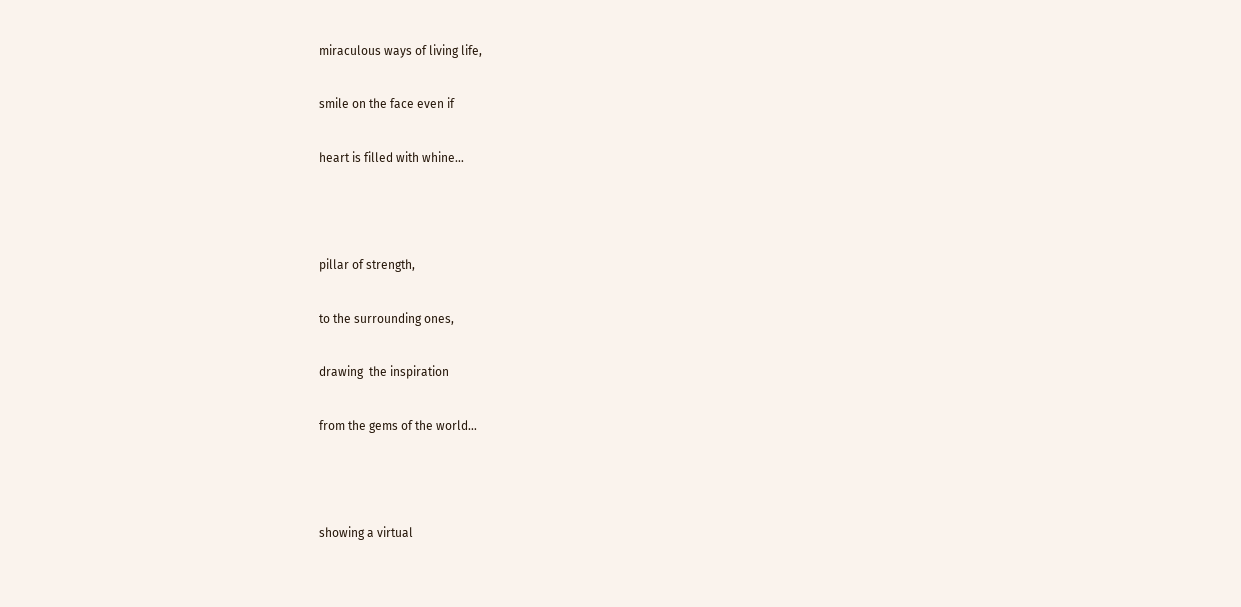miraculous ways of living life,

smile on the face even if

heart is filled with whine…



pillar of strength,

to the surrounding ones,

drawing  the inspiration

from the gems of the world…



showing a virtual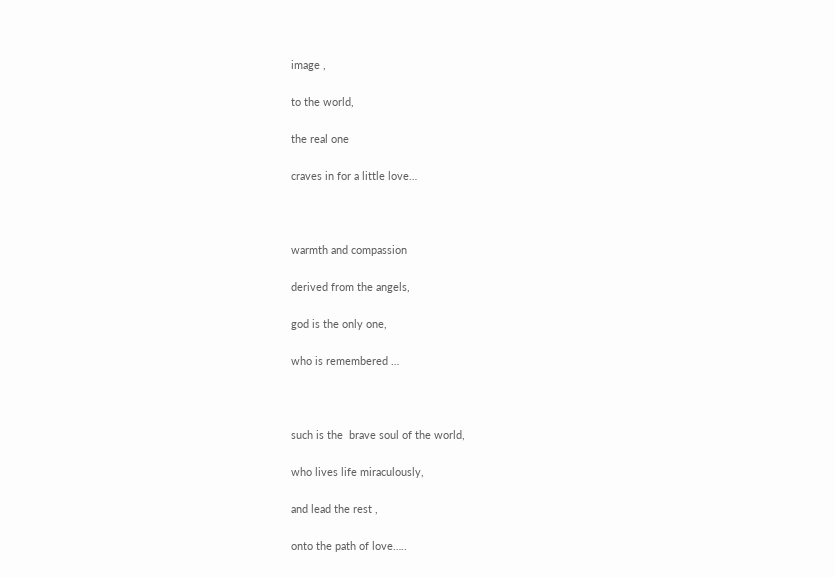image ,

to the world,

the real one

craves in for a little love…



warmth and compassion

derived from the angels,

god is the only one,

who is remembered …



such is the  brave soul of the world,

who lives life miraculously,

and lead the rest ,

onto the path of love…..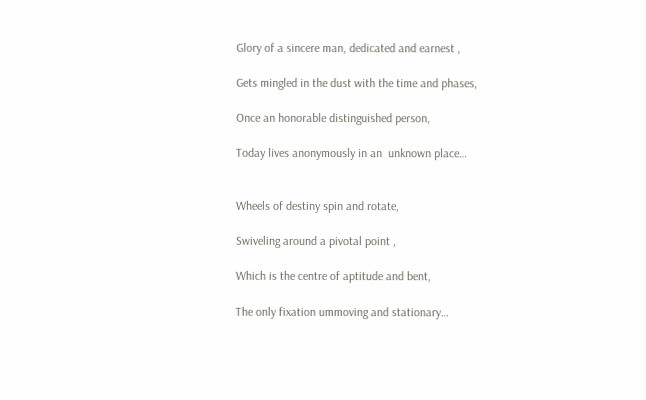Glory of a sincere man, dedicated and earnest ,

Gets mingled in the dust with the time and phases,

Once an honorable distinguished person,

Today lives anonymously in an  unknown place…


Wheels of destiny spin and rotate,

Swiveling around a pivotal point ,

Which is the centre of aptitude and bent,

The only fixation ummoving and stationary…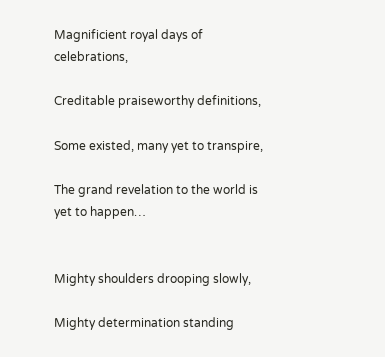Magnificient royal days of celebrations,

Creditable praiseworthy definitions,

Some existed, many yet to transpire,

The grand revelation to the world is yet to happen…


Mighty shoulders drooping slowly,

Mighty determination standing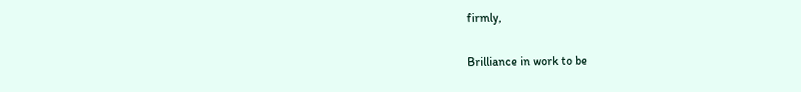firmly,

Brilliance in work to be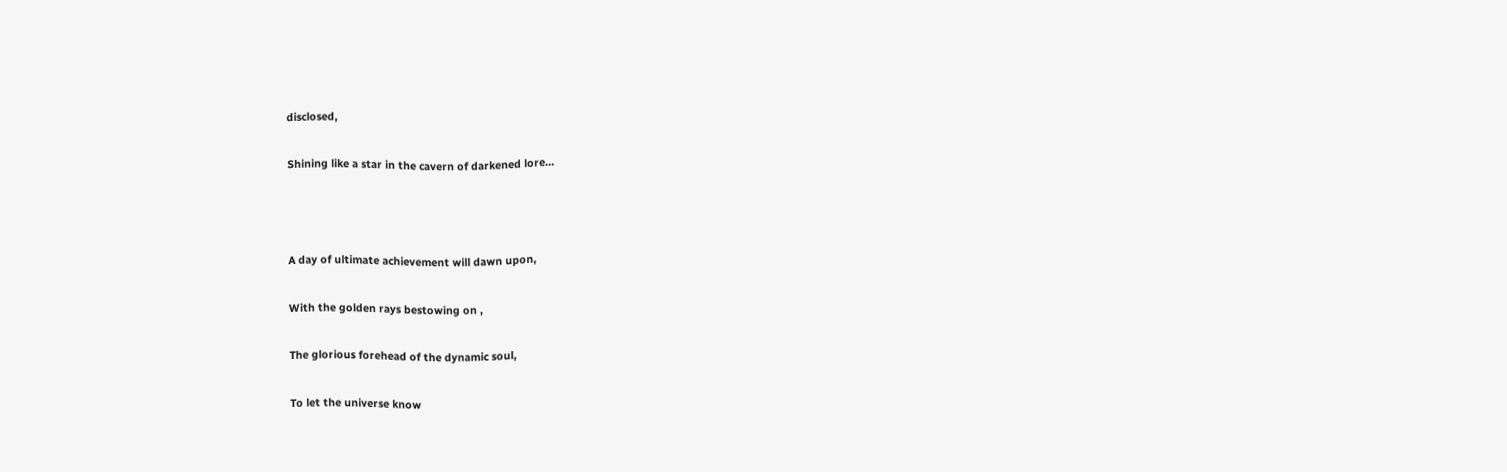disclosed,

Shining like a star in the cavern of darkened lore…



A day of ultimate achievement will dawn upon,

With the golden rays bestowing on ,

The glorious forehead of the dynamic soul,

To let the universe know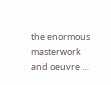the enormous masterwork and oeuvre …